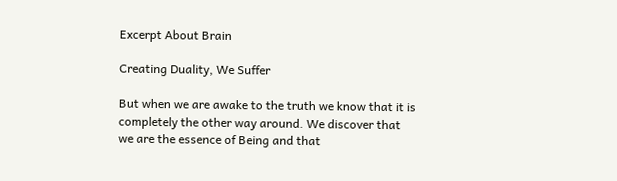Excerpt About Brain

Creating Duality, We Suffer

But when we are awake to the truth we know that it is completely the other way around. We discover that we are the essence of Being and that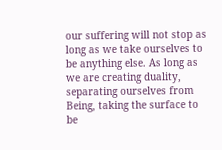our suffering will not stop as long as we take ourselves to be anything else. As long as we are creating duality, separating ourselves from Being, taking the surface to be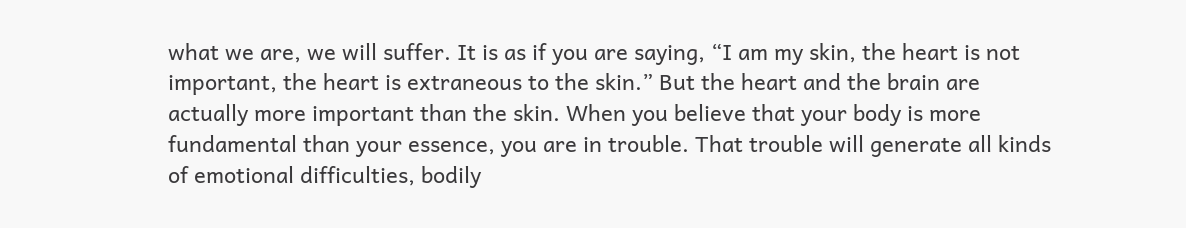what we are, we will suffer. It is as if you are saying, “I am my skin, the heart is not important, the heart is extraneous to the skin.” But the heart and the brain are actually more important than the skin. When you believe that your body is more fundamental than your essence, you are in trouble. That trouble will generate all kinds of emotional difficulties, bodily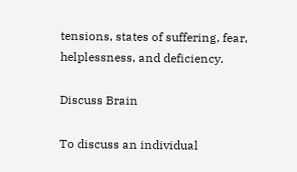tensions, states of suffering, fear, helplessness, and deficiency.

Discuss Brain

To discuss an individual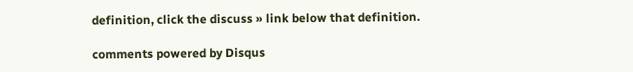definition, click the discuss » link below that definition.

comments powered by Disqus